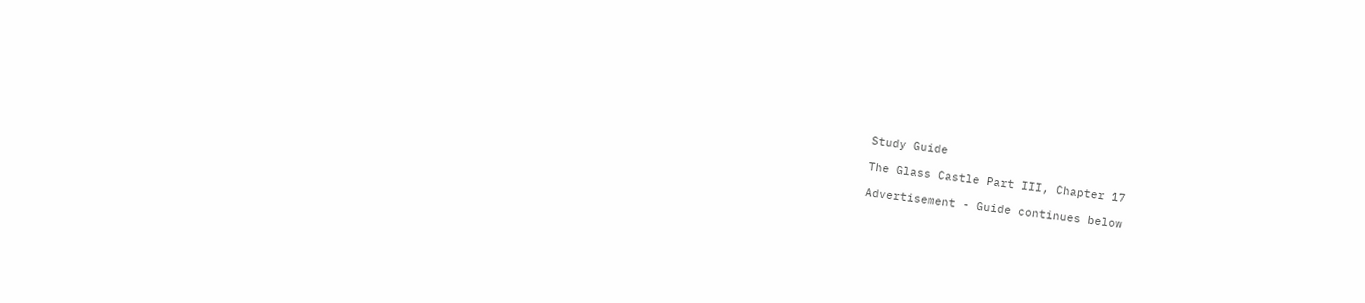Study Guide

The Glass Castle Part III, Chapter 17

Advertisement - Guide continues below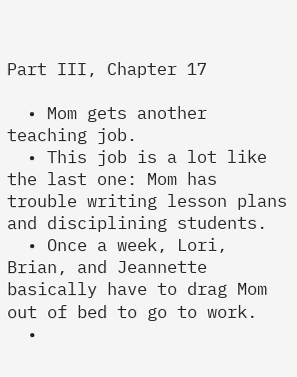Part III, Chapter 17

  • Mom gets another teaching job.
  • This job is a lot like the last one: Mom has trouble writing lesson plans and disciplining students.
  • Once a week, Lori, Brian, and Jeannette basically have to drag Mom out of bed to go to work.
  •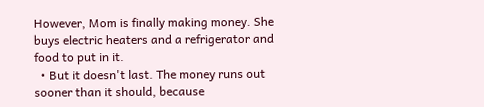However, Mom is finally making money. She buys electric heaters and a refrigerator and food to put in it.
  • But it doesn't last. The money runs out sooner than it should, because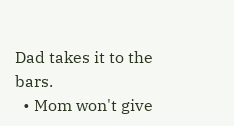Dad takes it to the bars.
  • Mom won't give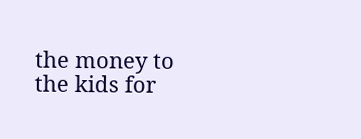the money to the kids for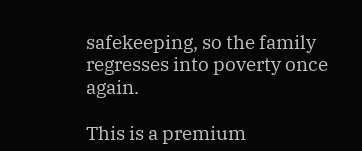safekeeping, so the family regresses into poverty once again.

This is a premium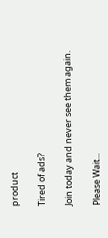product

Tired of ads?

Join today and never see them again.

Please Wait...